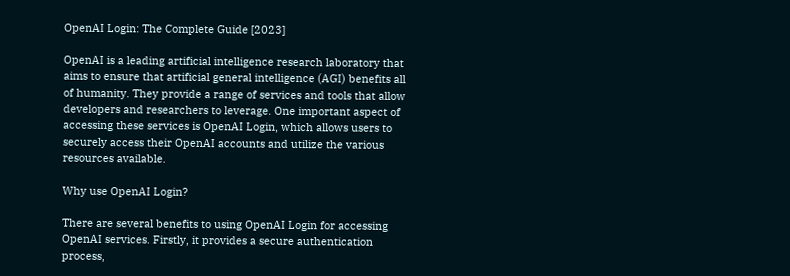OpenAI Login: The Complete Guide [2023]

OpenAI is a leading artificial intelligence research laboratory that aims to ensure that artificial general intelligence (AGI) benefits all of humanity. They provide a range of services and tools that allow developers and researchers to leverage. One important aspect of accessing these services is OpenAI Login, which allows users to securely access their OpenAI accounts and utilize the various resources available.

Why use OpenAI Login?

There are several benefits to using OpenAI Login for accessing OpenAI services. Firstly, it provides a secure authentication process,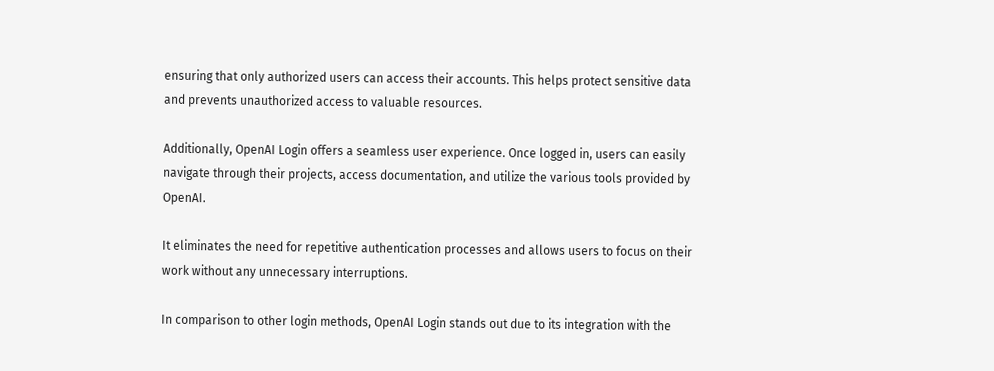ensuring that only authorized users can access their accounts. This helps protect sensitive data and prevents unauthorized access to valuable resources.

Additionally, OpenAI Login offers a seamless user experience. Once logged in, users can easily navigate through their projects, access documentation, and utilize the various tools provided by OpenAI.

It eliminates the need for repetitive authentication processes and allows users to focus on their work without any unnecessary interruptions.

In comparison to other login methods, OpenAI Login stands out due to its integration with the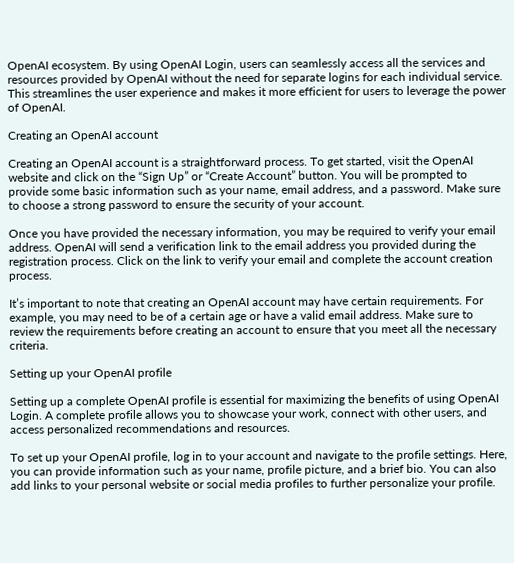OpenAI ecosystem. By using OpenAI Login, users can seamlessly access all the services and resources provided by OpenAI without the need for separate logins for each individual service. This streamlines the user experience and makes it more efficient for users to leverage the power of OpenAI.

Creating an OpenAI account

Creating an OpenAI account is a straightforward process. To get started, visit the OpenAI website and click on the “Sign Up” or “Create Account” button. You will be prompted to provide some basic information such as your name, email address, and a password. Make sure to choose a strong password to ensure the security of your account.

Once you have provided the necessary information, you may be required to verify your email address. OpenAI will send a verification link to the email address you provided during the registration process. Click on the link to verify your email and complete the account creation process.

It’s important to note that creating an OpenAI account may have certain requirements. For example, you may need to be of a certain age or have a valid email address. Make sure to review the requirements before creating an account to ensure that you meet all the necessary criteria.

Setting up your OpenAI profile

Setting up a complete OpenAI profile is essential for maximizing the benefits of using OpenAI Login. A complete profile allows you to showcase your work, connect with other users, and access personalized recommendations and resources.

To set up your OpenAI profile, log in to your account and navigate to the profile settings. Here, you can provide information such as your name, profile picture, and a brief bio. You can also add links to your personal website or social media profiles to further personalize your profile.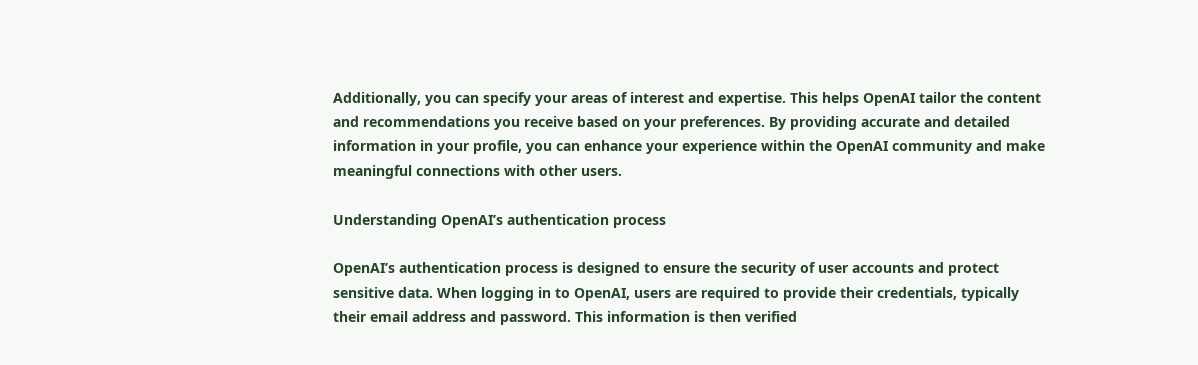Additionally, you can specify your areas of interest and expertise. This helps OpenAI tailor the content and recommendations you receive based on your preferences. By providing accurate and detailed information in your profile, you can enhance your experience within the OpenAI community and make meaningful connections with other users.

Understanding OpenAI’s authentication process

OpenAI’s authentication process is designed to ensure the security of user accounts and protect sensitive data. When logging in to OpenAI, users are required to provide their credentials, typically their email address and password. This information is then verified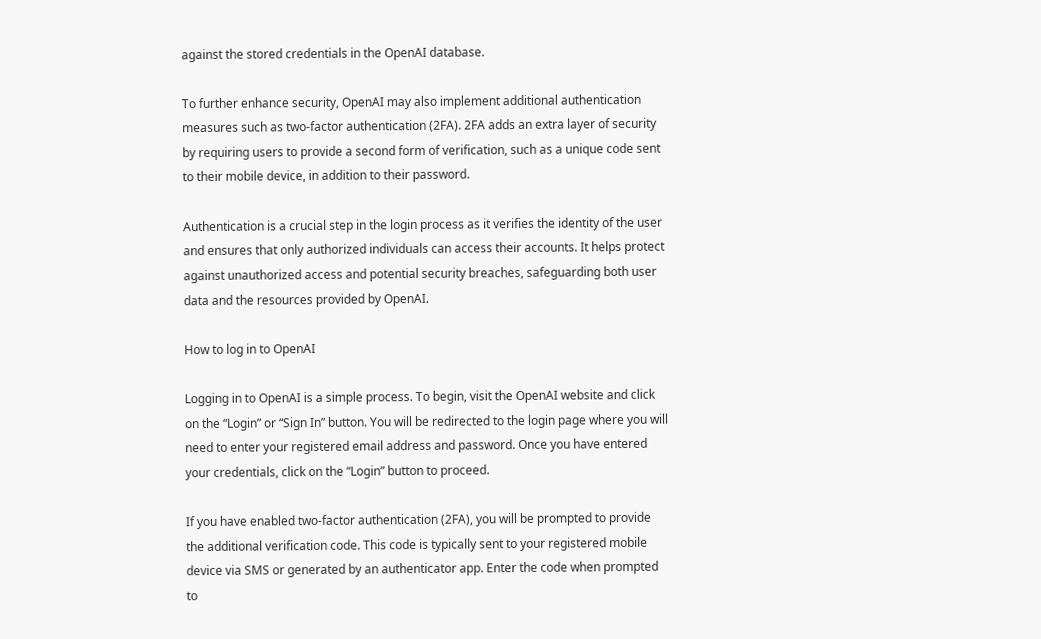against the stored credentials in the OpenAI database.

To further enhance security, OpenAI may also implement additional authentication measures such as two-factor authentication (2FA). 2FA adds an extra layer of security by requiring users to provide a second form of verification, such as a unique code sent to their mobile device, in addition to their password.

Authentication is a crucial step in the login process as it verifies the identity of the user and ensures that only authorized individuals can access their accounts. It helps protect against unauthorized access and potential security breaches, safeguarding both user data and the resources provided by OpenAI.

How to log in to OpenAI

Logging in to OpenAI is a simple process. To begin, visit the OpenAI website and click on the “Login” or “Sign In” button. You will be redirected to the login page where you will need to enter your registered email address and password. Once you have entered your credentials, click on the “Login” button to proceed.

If you have enabled two-factor authentication (2FA), you will be prompted to provide the additional verification code. This code is typically sent to your registered mobile device via SMS or generated by an authenticator app. Enter the code when prompted to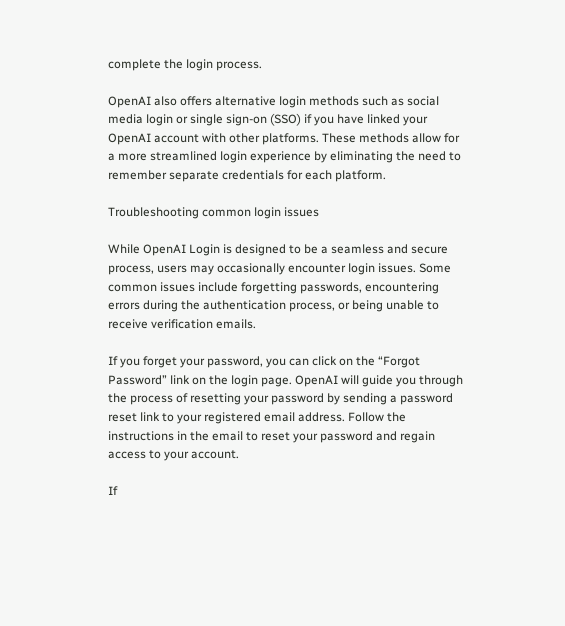complete the login process.

OpenAI also offers alternative login methods such as social media login or single sign-on (SSO) if you have linked your OpenAI account with other platforms. These methods allow for a more streamlined login experience by eliminating the need to remember separate credentials for each platform.

Troubleshooting common login issues

While OpenAI Login is designed to be a seamless and secure process, users may occasionally encounter login issues. Some common issues include forgetting passwords, encountering errors during the authentication process, or being unable to receive verification emails.

If you forget your password, you can click on the “Forgot Password” link on the login page. OpenAI will guide you through the process of resetting your password by sending a password reset link to your registered email address. Follow the instructions in the email to reset your password and regain access to your account.

If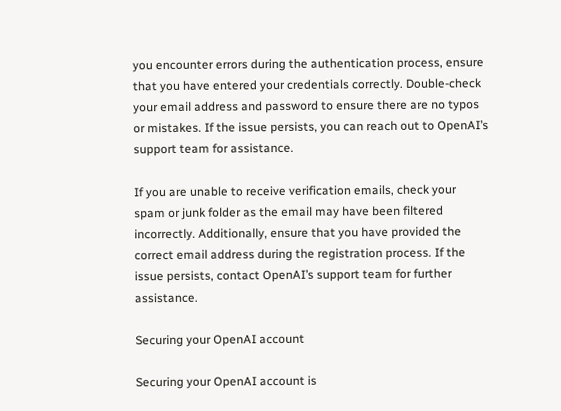you encounter errors during the authentication process, ensure that you have entered your credentials correctly. Double-check your email address and password to ensure there are no typos or mistakes. If the issue persists, you can reach out to OpenAI’s support team for assistance.

If you are unable to receive verification emails, check your spam or junk folder as the email may have been filtered incorrectly. Additionally, ensure that you have provided the correct email address during the registration process. If the issue persists, contact OpenAI’s support team for further assistance.

Securing your OpenAI account

Securing your OpenAI account is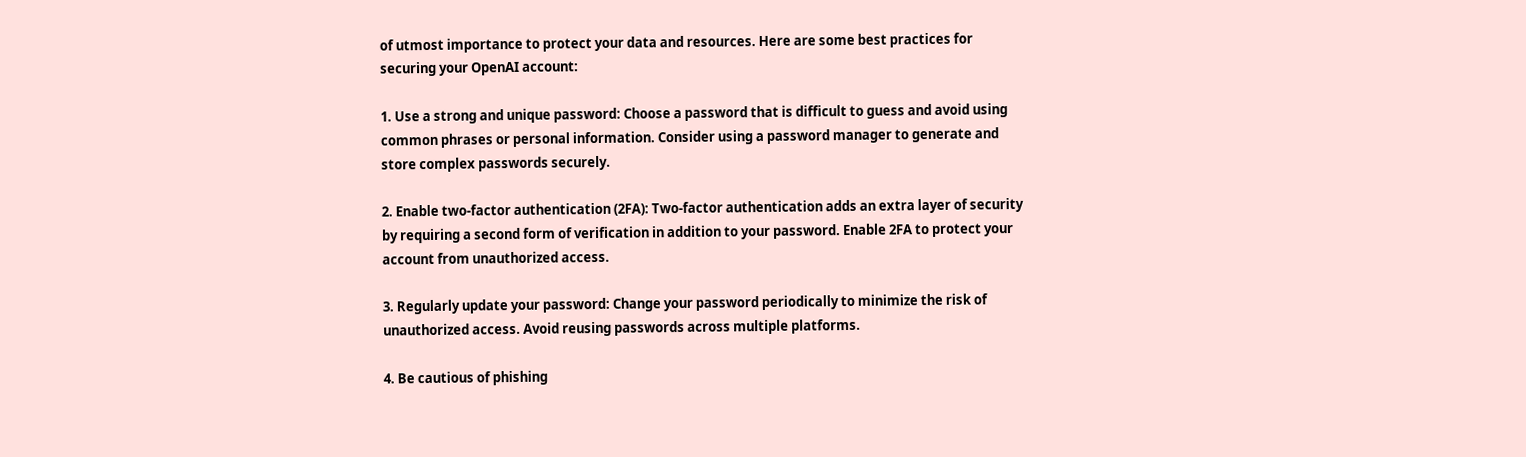of utmost importance to protect your data and resources. Here are some best practices for securing your OpenAI account:

1. Use a strong and unique password: Choose a password that is difficult to guess and avoid using common phrases or personal information. Consider using a password manager to generate and store complex passwords securely.

2. Enable two-factor authentication (2FA): Two-factor authentication adds an extra layer of security by requiring a second form of verification in addition to your password. Enable 2FA to protect your account from unauthorized access.

3. Regularly update your password: Change your password periodically to minimize the risk of unauthorized access. Avoid reusing passwords across multiple platforms.

4. Be cautious of phishing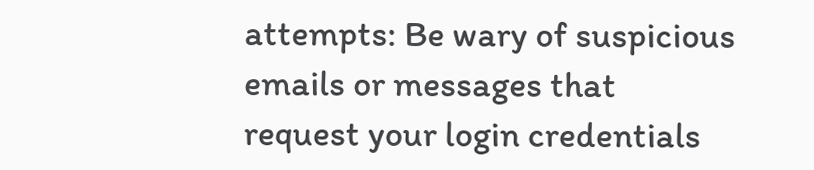attempts: Be wary of suspicious emails or messages that request your login credentials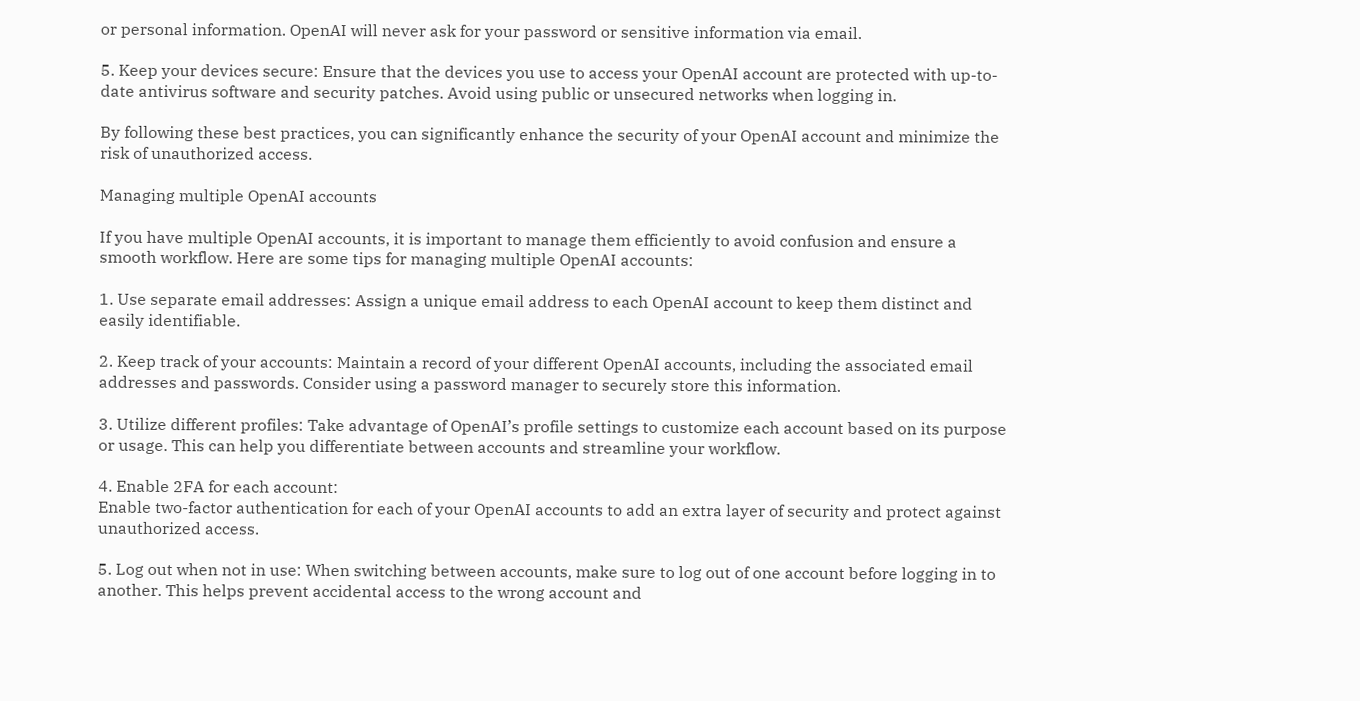or personal information. OpenAI will never ask for your password or sensitive information via email.

5. Keep your devices secure: Ensure that the devices you use to access your OpenAI account are protected with up-to-date antivirus software and security patches. Avoid using public or unsecured networks when logging in.

By following these best practices, you can significantly enhance the security of your OpenAI account and minimize the risk of unauthorized access.

Managing multiple OpenAI accounts

If you have multiple OpenAI accounts, it is important to manage them efficiently to avoid confusion and ensure a smooth workflow. Here are some tips for managing multiple OpenAI accounts:

1. Use separate email addresses: Assign a unique email address to each OpenAI account to keep them distinct and easily identifiable.

2. Keep track of your accounts: Maintain a record of your different OpenAI accounts, including the associated email addresses and passwords. Consider using a password manager to securely store this information.

3. Utilize different profiles: Take advantage of OpenAI’s profile settings to customize each account based on its purpose or usage. This can help you differentiate between accounts and streamline your workflow.

4. Enable 2FA for each account:
Enable two-factor authentication for each of your OpenAI accounts to add an extra layer of security and protect against unauthorized access.

5. Log out when not in use: When switching between accounts, make sure to log out of one account before logging in to another. This helps prevent accidental access to the wrong account and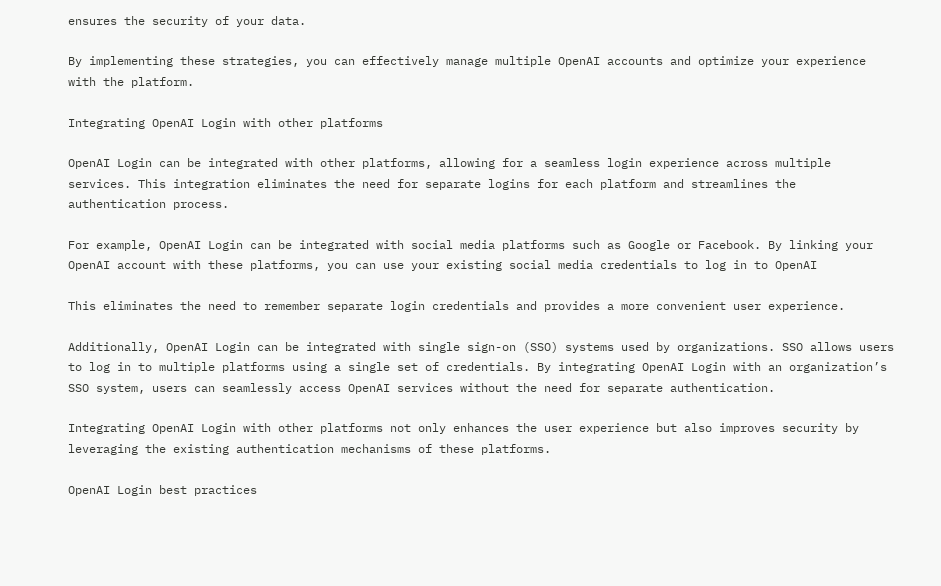ensures the security of your data.

By implementing these strategies, you can effectively manage multiple OpenAI accounts and optimize your experience with the platform.

Integrating OpenAI Login with other platforms

OpenAI Login can be integrated with other platforms, allowing for a seamless login experience across multiple services. This integration eliminates the need for separate logins for each platform and streamlines the authentication process.

For example, OpenAI Login can be integrated with social media platforms such as Google or Facebook. By linking your OpenAI account with these platforms, you can use your existing social media credentials to log in to OpenAI

This eliminates the need to remember separate login credentials and provides a more convenient user experience.

Additionally, OpenAI Login can be integrated with single sign-on (SSO) systems used by organizations. SSO allows users to log in to multiple platforms using a single set of credentials. By integrating OpenAI Login with an organization’s SSO system, users can seamlessly access OpenAI services without the need for separate authentication.

Integrating OpenAI Login with other platforms not only enhances the user experience but also improves security by leveraging the existing authentication mechanisms of these platforms.

OpenAI Login best practices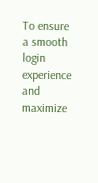To ensure a smooth login experience and maximize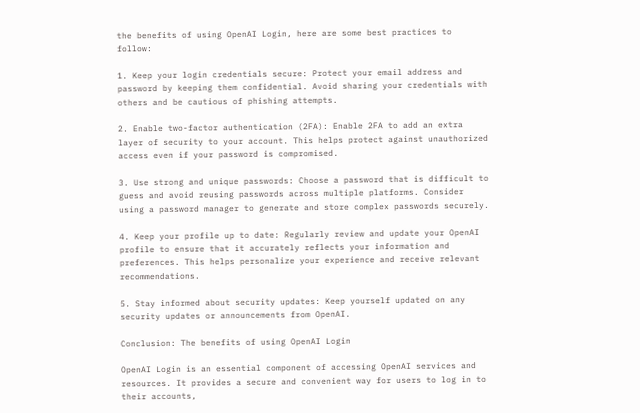the benefits of using OpenAI Login, here are some best practices to follow:

1. Keep your login credentials secure: Protect your email address and password by keeping them confidential. Avoid sharing your credentials with others and be cautious of phishing attempts.

2. Enable two-factor authentication (2FA): Enable 2FA to add an extra layer of security to your account. This helps protect against unauthorized access even if your password is compromised.

3. Use strong and unique passwords: Choose a password that is difficult to guess and avoid reusing passwords across multiple platforms. Consider using a password manager to generate and store complex passwords securely.

4. Keep your profile up to date: Regularly review and update your OpenAI profile to ensure that it accurately reflects your information and preferences. This helps personalize your experience and receive relevant recommendations.

5. Stay informed about security updates: Keep yourself updated on any security updates or announcements from OpenAI.

Conclusion: The benefits of using OpenAI Login

OpenAI Login is an essential component of accessing OpenAI services and resources. It provides a secure and convenient way for users to log in to their accounts,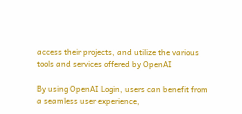access their projects, and utilize the various tools and services offered by OpenAI

By using OpenAI Login, users can benefit from a seamless user experience,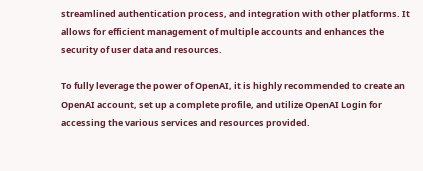streamlined authentication process, and integration with other platforms. It allows for efficient management of multiple accounts and enhances the security of user data and resources.

To fully leverage the power of OpenAI, it is highly recommended to create an OpenAI account, set up a complete profile, and utilize OpenAI Login for accessing the various services and resources provided.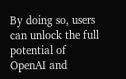By doing so, users can unlock the full potential of OpenAI and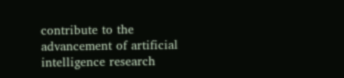contribute to the advancement of artificial intelligence research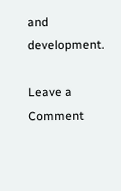and development.

Leave a Comment